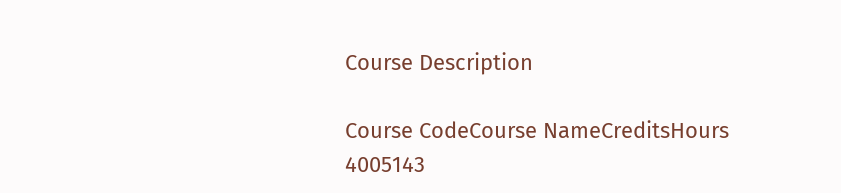Course Description

Course CodeCourse NameCreditsHours
4005143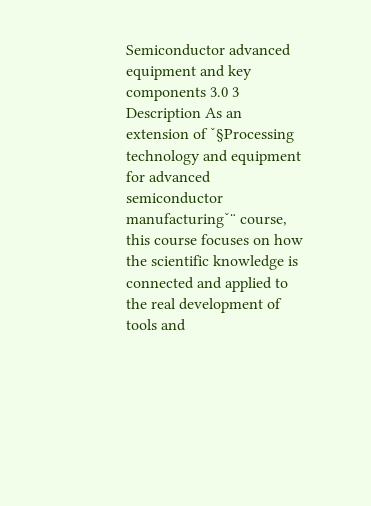Semiconductor advanced equipment and key components 3.0 3
Description As an extension of ˇ§Processing technology and equipment for advanced semiconductor manufacturingˇ¨ course, this course focuses on how the scientific knowledge is connected and applied to the real development of tools and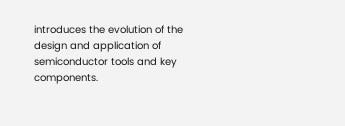introduces the evolution of the design and application of semiconductor tools and key components.